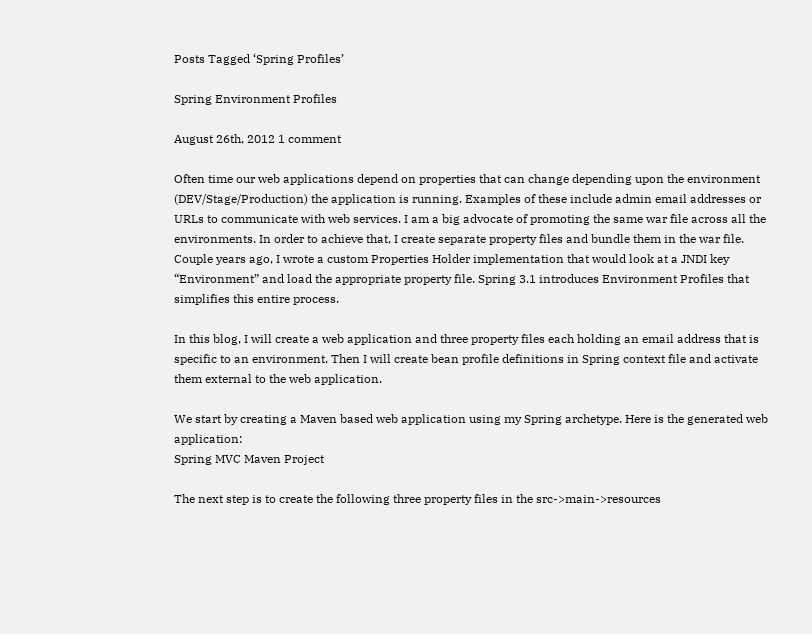Posts Tagged ‘Spring Profiles’

Spring Environment Profiles

August 26th, 2012 1 comment

Often time our web applications depend on properties that can change depending upon the environment (DEV/Stage/Production) the application is running. Examples of these include admin email addresses or URLs to communicate with web services. I am a big advocate of promoting the same war file across all the environments. In order to achieve that, I create separate property files and bundle them in the war file. Couple years ago, I wrote a custom Properties Holder implementation that would look at a JNDI key “Environment” and load the appropriate property file. Spring 3.1 introduces Environment Profiles that simplifies this entire process.

In this blog, I will create a web application and three property files each holding an email address that is specific to an environment. Then I will create bean profile definitions in Spring context file and activate them external to the web application.

We start by creating a Maven based web application using my Spring archetype. Here is the generated web application:
Spring MVC Maven Project

The next step is to create the following three property files in the src->main->resources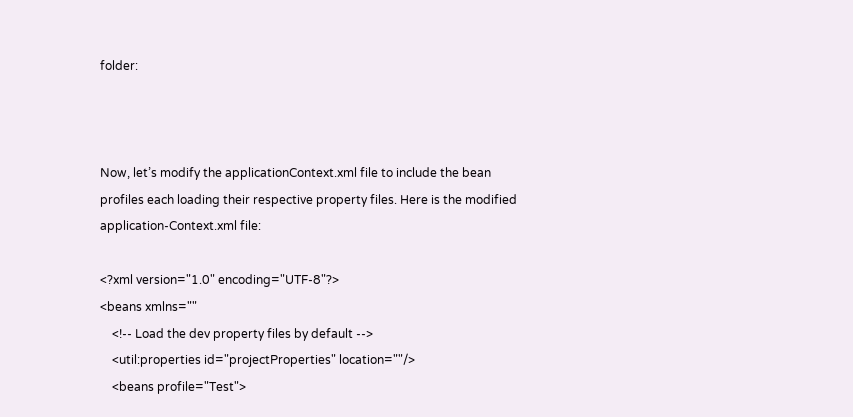folder:



Now, let’s modify the applicationContext.xml file to include the bean profiles each loading their respective property files. Here is the modified application-Context.xml file:

<?xml version="1.0" encoding="UTF-8"?>
<beans xmlns=""
    <!-- Load the dev property files by default -->
    <util:properties id="projectProperties" location=""/>
    <beans profile="Test">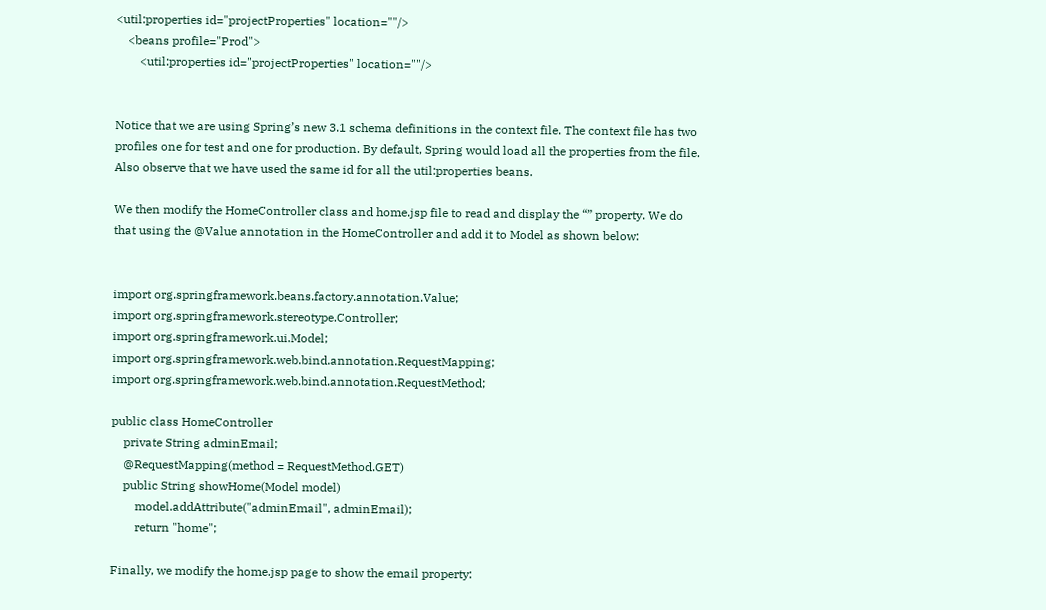<util:properties id="projectProperties" location=""/>
    <beans profile="Prod">
        <util:properties id="projectProperties" location=""/>


Notice that we are using Spring’s new 3.1 schema definitions in the context file. The context file has two profiles one for test and one for production. By default, Spring would load all the properties from the file. Also observe that we have used the same id for all the util:properties beans.

We then modify the HomeController class and home.jsp file to read and display the “” property. We do that using the @Value annotation in the HomeController and add it to Model as shown below:


import org.springframework.beans.factory.annotation.Value;
import org.springframework.stereotype.Controller;
import org.springframework.ui.Model;
import org.springframework.web.bind.annotation.RequestMapping;
import org.springframework.web.bind.annotation.RequestMethod;

public class HomeController
    private String adminEmail;
    @RequestMapping(method = RequestMethod.GET)
    public String showHome(Model model)
        model.addAttribute("adminEmail", adminEmail);
        return "home";

Finally, we modify the home.jsp page to show the email property: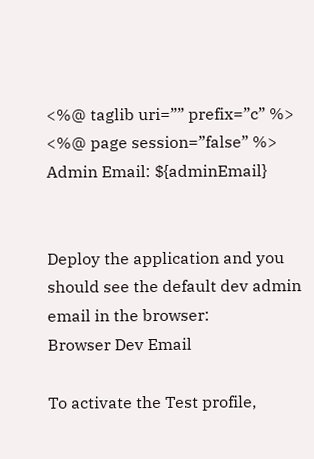<%@ taglib uri=”” prefix=”c” %>
<%@ page session=”false” %>
Admin Email: ${adminEmail}


Deploy the application and you should see the default dev admin email in the browser:
Browser Dev Email

To activate the Test profile,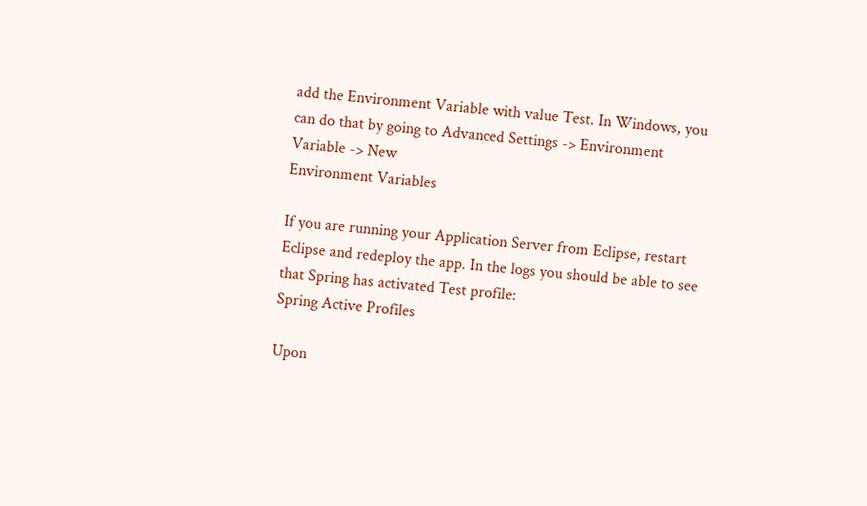add the Environment Variable with value Test. In Windows, you can do that by going to Advanced Settings -> Environment Variable -> New
Environment Variables

If you are running your Application Server from Eclipse, restart Eclipse and redeploy the app. In the logs you should be able to see that Spring has activated Test profile:
Spring Active Profiles

Upon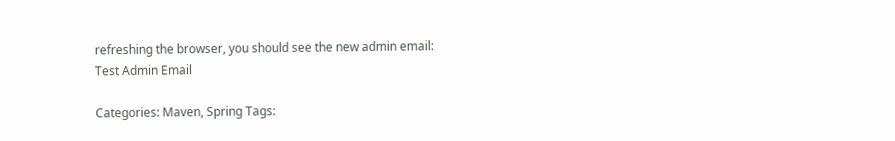refreshing the browser, you should see the new admin email:
Test Admin Email

Categories: Maven, Spring Tags: